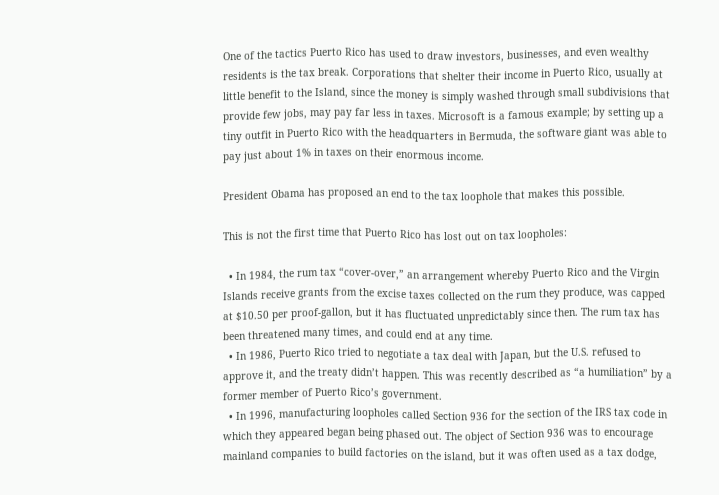One of the tactics Puerto Rico has used to draw investors, businesses, and even wealthy residents is the tax break. Corporations that shelter their income in Puerto Rico, usually at little benefit to the Island, since the money is simply washed through small subdivisions that provide few jobs, may pay far less in taxes. Microsoft is a famous example; by setting up a tiny outfit in Puerto Rico with the headquarters in Bermuda, the software giant was able to pay just about 1% in taxes on their enormous income.

President Obama has proposed an end to the tax loophole that makes this possible.

This is not the first time that Puerto Rico has lost out on tax loopholes:

  • In 1984, the rum tax “cover-over,” an arrangement whereby Puerto Rico and the Virgin Islands receive grants from the excise taxes collected on the rum they produce, was capped at $10.50 per proof-gallon, but it has fluctuated unpredictably since then. The rum tax has been threatened many times, and could end at any time.
  • In 1986, Puerto Rico tried to negotiate a tax deal with Japan, but the U.S. refused to approve it, and the treaty didn’t happen. This was recently described as “a humiliation” by a former member of Puerto Rico’s government.
  • In 1996, manufacturing loopholes called Section 936 for the section of the IRS tax code in which they appeared began being phased out. The object of Section 936 was to encourage mainland companies to build factories on the island, but it was often used as a tax dodge,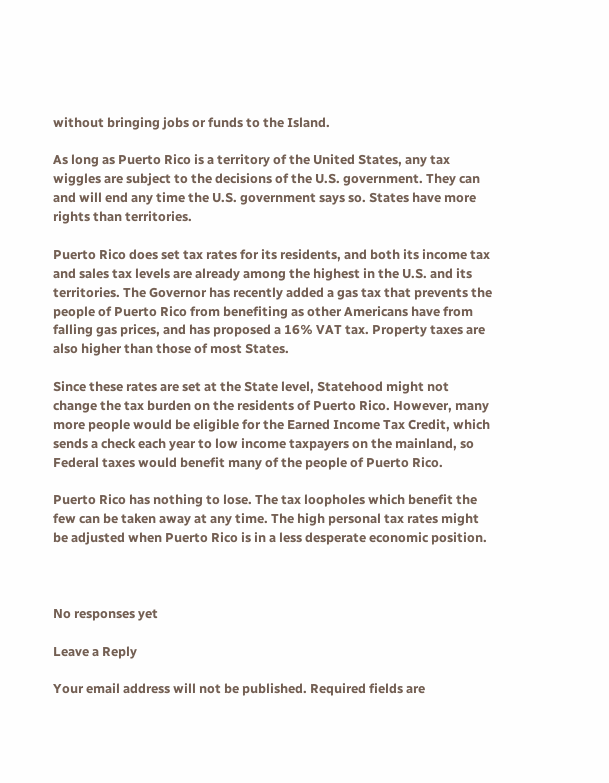without bringing jobs or funds to the Island.

As long as Puerto Rico is a territory of the United States, any tax wiggles are subject to the decisions of the U.S. government. They can and will end any time the U.S. government says so. States have more rights than territories.

Puerto Rico does set tax rates for its residents, and both its income tax and sales tax levels are already among the highest in the U.S. and its territories. The Governor has recently added a gas tax that prevents the people of Puerto Rico from benefiting as other Americans have from falling gas prices, and has proposed a 16% VAT tax. Property taxes are also higher than those of most States.

Since these rates are set at the State level, Statehood might not change the tax burden on the residents of Puerto Rico. However, many more people would be eligible for the Earned Income Tax Credit, which sends a check each year to low income taxpayers on the mainland, so Federal taxes would benefit many of the people of Puerto Rico.

Puerto Rico has nothing to lose. The tax loopholes which benefit the few can be taken away at any time. The high personal tax rates might be adjusted when Puerto Rico is in a less desperate economic position.



No responses yet

Leave a Reply

Your email address will not be published. Required fields are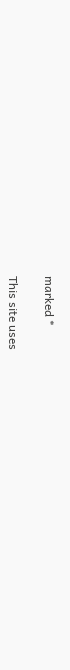marked *

This site uses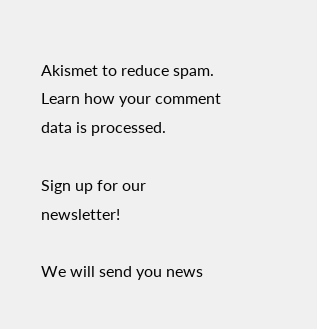Akismet to reduce spam. Learn how your comment data is processed.

Sign up for our newsletter!

We will send you news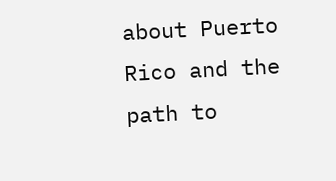about Puerto Rico and the path to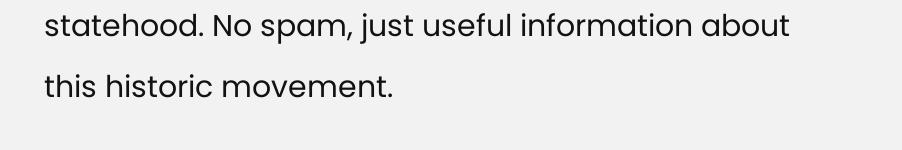statehood. No spam, just useful information about this historic movement.